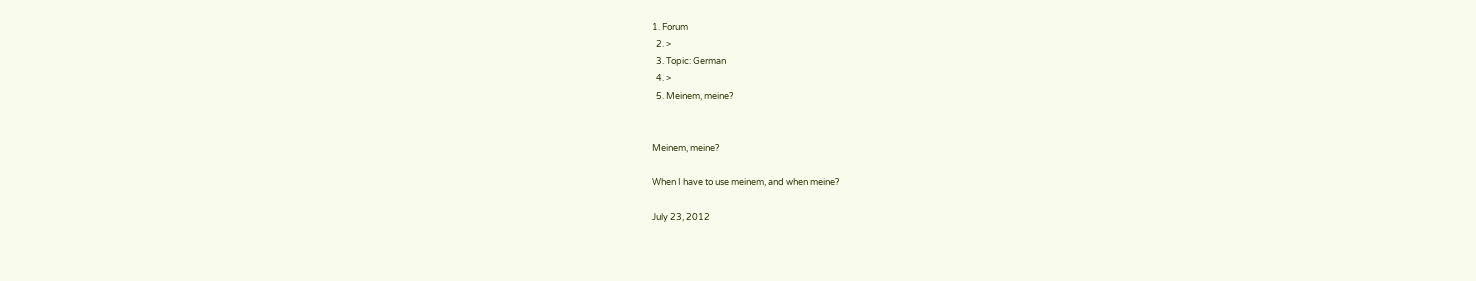1. Forum
  2. >
  3. Topic: German
  4. >
  5. Meinem, meine?


Meinem, meine?

When I have to use meinem, and when meine?

July 23, 2012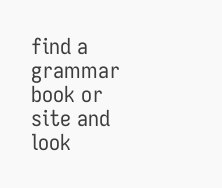find a grammar book or site and look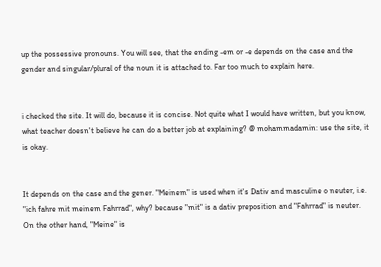up the possessive pronouns. You will see, that the ending -em or -e depends on the case and the gender and singular/plural of the noun it is attached to. Far too much to explain here.


i checked the site. It will do, because it is concise. Not quite what I would have written, but you know, what teacher doesn't believe he can do a better job at explaining? @ mohammadamin: use the site, it is okay.


It depends on the case and the gener. "Meinem" is used when it's Dativ and masculine o neuter, i.e. "ich fahre mit meinem Fahrrad", why? because "mit" is a dativ preposition and "Fahrrad" is neuter. On the other hand, "Meine" is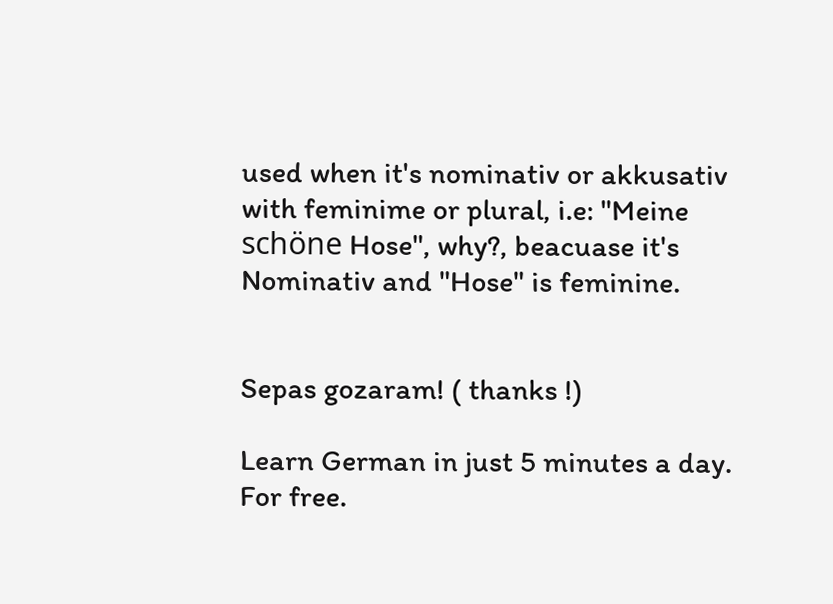used when it's nominativ or akkusativ with feminime or plural, i.e: "Meine schöne Hose", why?, beacuase it's Nominativ and "Hose" is feminine.


Sepas gozaram! ( thanks !)

Learn German in just 5 minutes a day. For free.